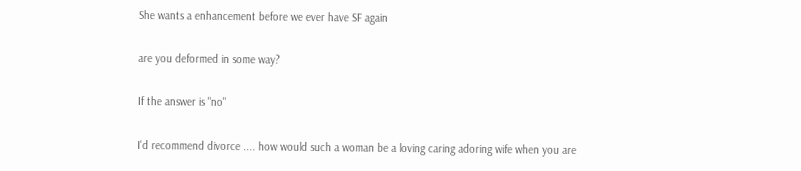She wants a enhancement before we ever have SF again

are you deformed in some way?

If the answer is "no"

I'd recommend divorce .... how would such a woman be a loving caring adoring wife when you are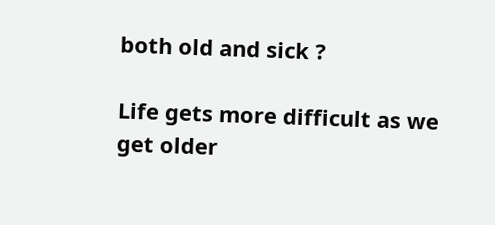both old and sick ?

Life gets more difficult as we get older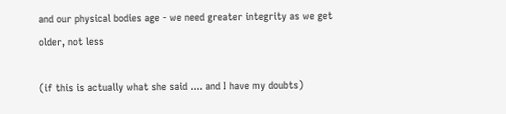and our physical bodies age - we need greater integrity as we get older, not less

(if this is actually what she said .... and I have my doubts)